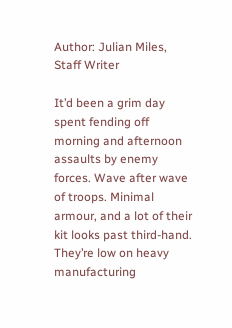Author: Julian Miles, Staff Writer

It’d been a grim day spent fending off morning and afternoon assaults by enemy forces. Wave after wave of troops. Minimal armour, and a lot of their kit looks past third-hand.
They’re low on heavy manufacturing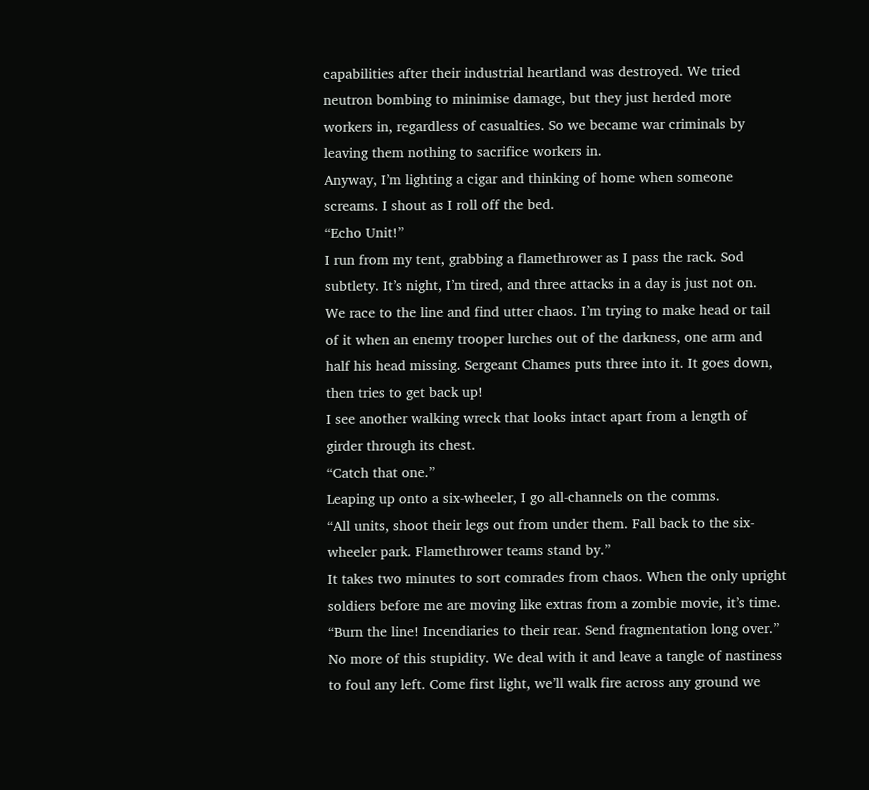capabilities after their industrial heartland was destroyed. We tried neutron bombing to minimise damage, but they just herded more workers in, regardless of casualties. So we became war criminals by leaving them nothing to sacrifice workers in.
Anyway, I’m lighting a cigar and thinking of home when someone screams. I shout as I roll off the bed.
“Echo Unit!”
I run from my tent, grabbing a flamethrower as I pass the rack. Sod subtlety. It’s night, I’m tired, and three attacks in a day is just not on.
We race to the line and find utter chaos. I’m trying to make head or tail of it when an enemy trooper lurches out of the darkness, one arm and half his head missing. Sergeant Chames puts three into it. It goes down, then tries to get back up!
I see another walking wreck that looks intact apart from a length of girder through its chest.
“Catch that one.”
Leaping up onto a six-wheeler, I go all-channels on the comms.
“All units, shoot their legs out from under them. Fall back to the six-wheeler park. Flamethrower teams stand by.”
It takes two minutes to sort comrades from chaos. When the only upright soldiers before me are moving like extras from a zombie movie, it’s time.
“Burn the line! Incendiaries to their rear. Send fragmentation long over.”
No more of this stupidity. We deal with it and leave a tangle of nastiness to foul any left. Come first light, we’ll walk fire across any ground we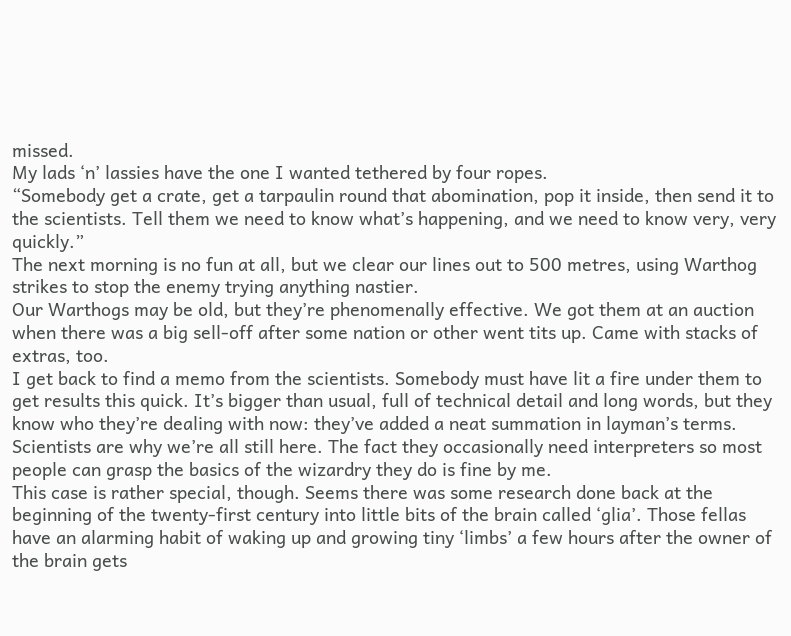missed.
My lads ‘n’ lassies have the one I wanted tethered by four ropes.
“Somebody get a crate, get a tarpaulin round that abomination, pop it inside, then send it to the scientists. Tell them we need to know what’s happening, and we need to know very, very quickly.”
The next morning is no fun at all, but we clear our lines out to 500 metres, using Warthog strikes to stop the enemy trying anything nastier.
Our Warthogs may be old, but they’re phenomenally effective. We got them at an auction when there was a big sell-off after some nation or other went tits up. Came with stacks of extras, too.
I get back to find a memo from the scientists. Somebody must have lit a fire under them to get results this quick. It’s bigger than usual, full of technical detail and long words, but they know who they’re dealing with now: they’ve added a neat summation in layman’s terms. Scientists are why we’re all still here. The fact they occasionally need interpreters so most people can grasp the basics of the wizardry they do is fine by me.
This case is rather special, though. Seems there was some research done back at the beginning of the twenty-first century into little bits of the brain called ‘glia’. Those fellas have an alarming habit of waking up and growing tiny ‘limbs’ a few hours after the owner of the brain gets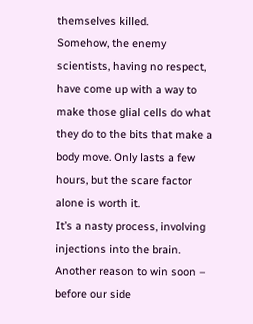themselves killed.
Somehow, the enemy scientists, having no respect, have come up with a way to make those glial cells do what they do to the bits that make a body move. Only lasts a few hours, but the scare factor alone is worth it.
It’s a nasty process, involving injections into the brain. Another reason to win soon – before our side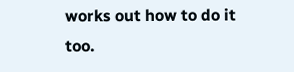works out how to do it too.